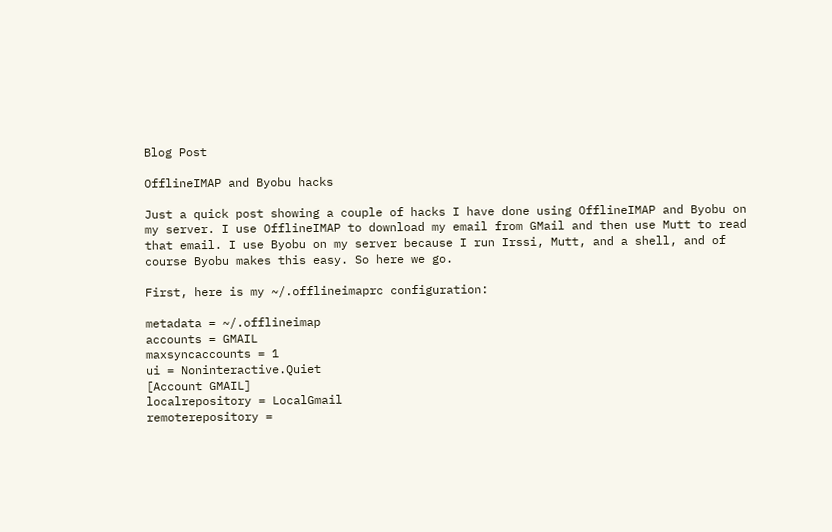Blog Post

OfflineIMAP and Byobu hacks

Just a quick post showing a couple of hacks I have done using OfflineIMAP and Byobu on my server. I use OfflineIMAP to download my email from GMail and then use Mutt to read that email. I use Byobu on my server because I run Irssi, Mutt, and a shell, and of course Byobu makes this easy. So here we go.

First, here is my ~/.offlineimaprc configuration:

metadata = ~/.offlineimap
accounts = GMAIL
maxsyncaccounts = 1
ui = Noninteractive.Quiet
[Account GMAIL]
localrepository = LocalGmail
remoterepository =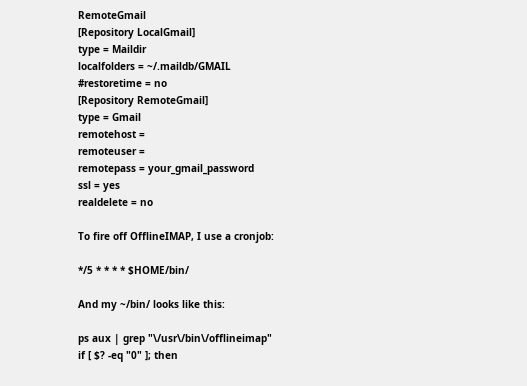RemoteGmail
[Repository LocalGmail]
type = Maildir
localfolders = ~/.maildb/GMAIL
#restoretime = no
[Repository RemoteGmail]
type = Gmail
remotehost =
remoteuser =
remotepass = your_gmail_password
ssl = yes
realdelete = no

To fire off OfflineIMAP, I use a cronjob:

*/5 * * * * $HOME/bin/

And my ~/bin/ looks like this:

ps aux | grep "\/usr\/bin\/offlineimap"
if [ $? -eq "0" ]; then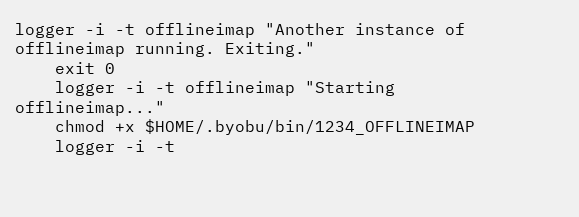logger -i -t offlineimap "Another instance of offlineimap running. Exiting."
    exit 0
    logger -i -t offlineimap "Starting offlineimap..."
    chmod +x $HOME/.byobu/bin/1234_OFFLINEIMAP
    logger -i -t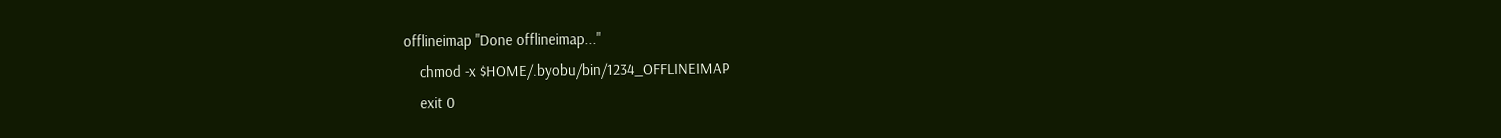offlineimap "Done offlineimap..."
    chmod -x $HOME/.byobu/bin/1234_OFFLINEIMAP
    exit 0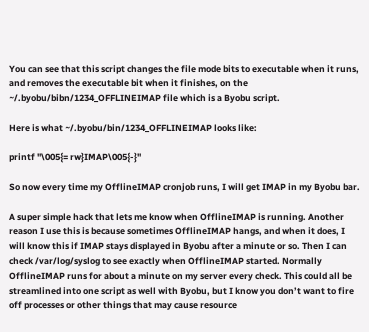You can see that this script changes the file mode bits to executable when it runs, and removes the executable bit when it finishes, on the ~/.byobu/bibn/1234_OFFLINEIMAP file which is a Byobu script.

Here is what ~/.byobu/bin/1234_OFFLINEIMAP looks like:

printf "\005{= rw}IMAP\005{-}"

So now every time my OfflineIMAP cronjob runs, I will get IMAP in my Byobu bar.

A super simple hack that lets me know when OfflineIMAP is running. Another reason I use this is because sometimes OfflineIMAP hangs, and when it does, I will know this if IMAP stays displayed in Byobu after a minute or so. Then I can check /var/log/syslog to see exactly when OfflineIMAP started. Normally OfflineIMAP runs for about a minute on my server every check. This could all be streamlined into one script as well with Byobu, but I know you don’t want to fire off processes or other things that may cause resource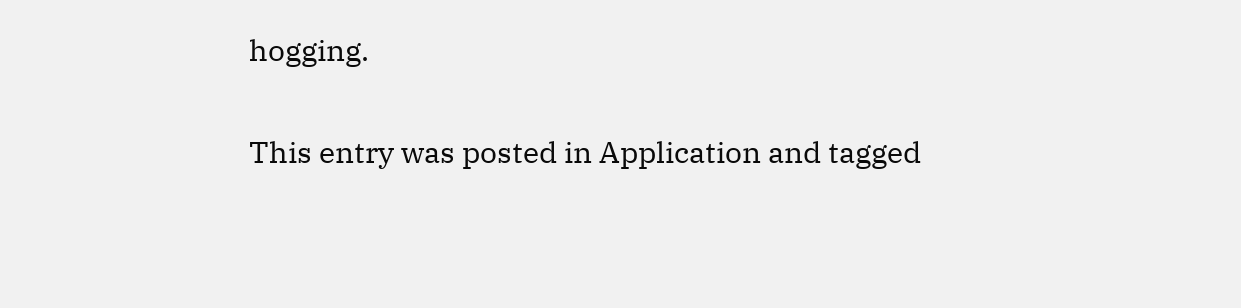hogging.

This entry was posted in Application and tagged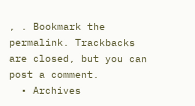, . Bookmark the permalink. Trackbacks are closed, but you can post a comment.
  • Archives